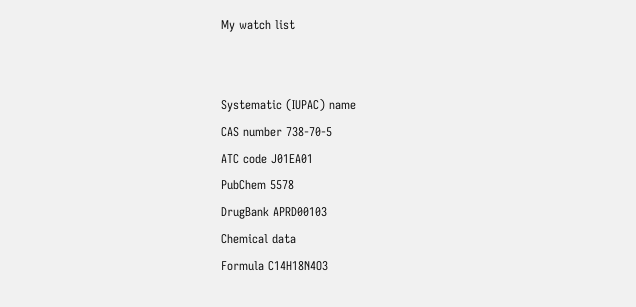My watch list


Systematic (IUPAC) name
CAS number 738-70-5
ATC code J01EA01
PubChem 5578
DrugBank APRD00103
Chemical data
Formula C14H18N4O3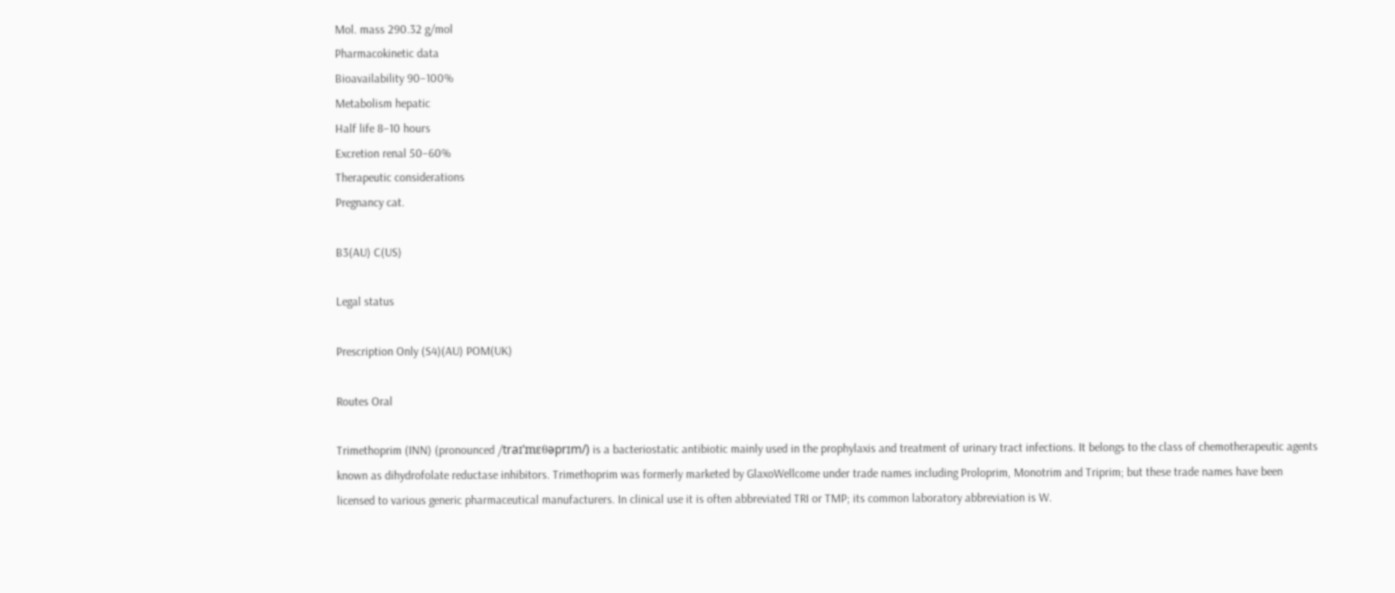Mol. mass 290.32 g/mol
Pharmacokinetic data
Bioavailability 90–100%
Metabolism hepatic
Half life 8–10 hours
Excretion renal 50–60%
Therapeutic considerations
Pregnancy cat.

B3(AU) C(US)

Legal status

Prescription Only (S4)(AU) POM(UK)

Routes Oral

Trimethoprim (INN) (pronounced /traɪˈmɛθəprɪm/) is a bacteriostatic antibiotic mainly used in the prophylaxis and treatment of urinary tract infections. It belongs to the class of chemotherapeutic agents known as dihydrofolate reductase inhibitors. Trimethoprim was formerly marketed by GlaxoWellcome under trade names including Proloprim, Monotrim and Triprim; but these trade names have been licensed to various generic pharmaceutical manufacturers. In clinical use it is often abbreviated TRI or TMP; its common laboratory abbreviation is W.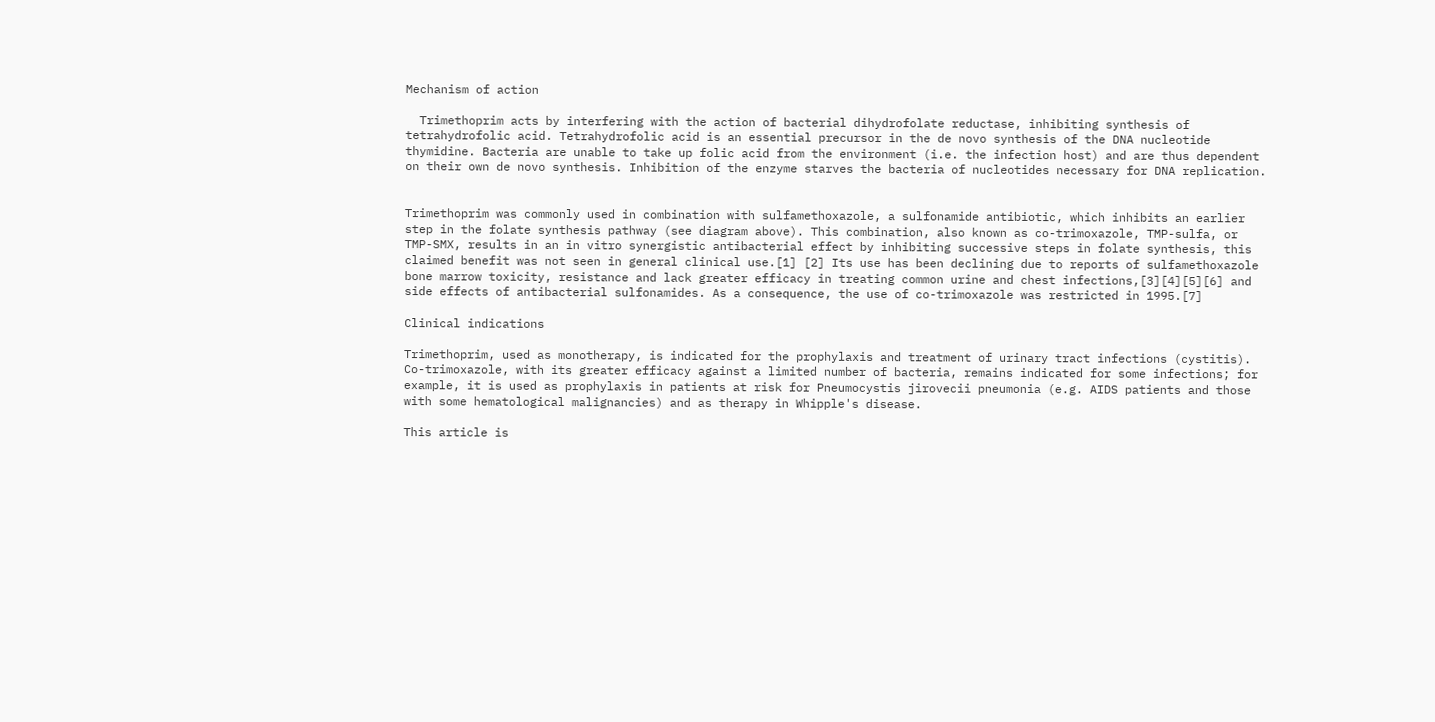Mechanism of action

  Trimethoprim acts by interfering with the action of bacterial dihydrofolate reductase, inhibiting synthesis of tetrahydrofolic acid. Tetrahydrofolic acid is an essential precursor in the de novo synthesis of the DNA nucleotide thymidine. Bacteria are unable to take up folic acid from the environment (i.e. the infection host) and are thus dependent on their own de novo synthesis. Inhibition of the enzyme starves the bacteria of nucleotides necessary for DNA replication.


Trimethoprim was commonly used in combination with sulfamethoxazole, a sulfonamide antibiotic, which inhibits an earlier step in the folate synthesis pathway (see diagram above). This combination, also known as co-trimoxazole, TMP-sulfa, or TMP-SMX, results in an in vitro synergistic antibacterial effect by inhibiting successive steps in folate synthesis, this claimed benefit was not seen in general clinical use.[1] [2] Its use has been declining due to reports of sulfamethoxazole bone marrow toxicity, resistance and lack greater efficacy in treating common urine and chest infections,[3][4][5][6] and side effects of antibacterial sulfonamides. As a consequence, the use of co-trimoxazole was restricted in 1995.[7]

Clinical indications

Trimethoprim, used as monotherapy, is indicated for the prophylaxis and treatment of urinary tract infections (cystitis). Co-trimoxazole, with its greater efficacy against a limited number of bacteria, remains indicated for some infections; for example, it is used as prophylaxis in patients at risk for Pneumocystis jirovecii pneumonia (e.g. AIDS patients and those with some hematological malignancies) and as therapy in Whipple's disease.

This article is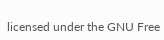licensed under the GNU Free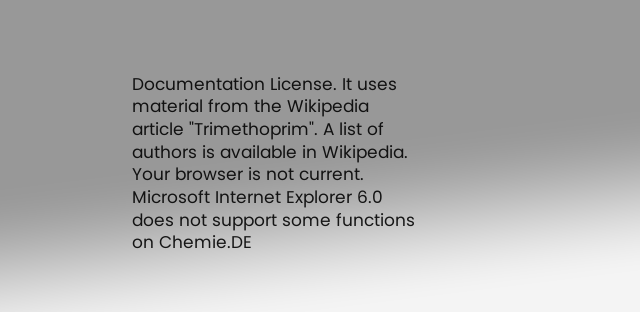Documentation License. It uses material from the Wikipedia article "Trimethoprim". A list of authors is available in Wikipedia.
Your browser is not current. Microsoft Internet Explorer 6.0 does not support some functions on Chemie.DE